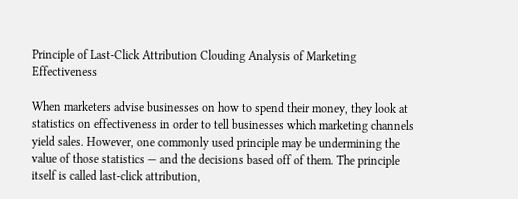Principle of Last-Click Attribution Clouding Analysis of Marketing Effectiveness

When marketers advise businesses on how to spend their money, they look at statistics on effectiveness in order to tell businesses which marketing channels yield sales. However, one commonly used principle may be undermining the value of those statistics — and the decisions based off of them. The principle itself is called last-click attribution,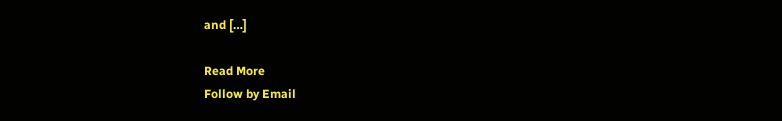and […]

Read More
Follow by Email